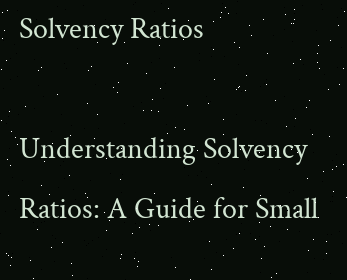Solvency Ratios

Understanding Solvency Ratios: A Guide for Small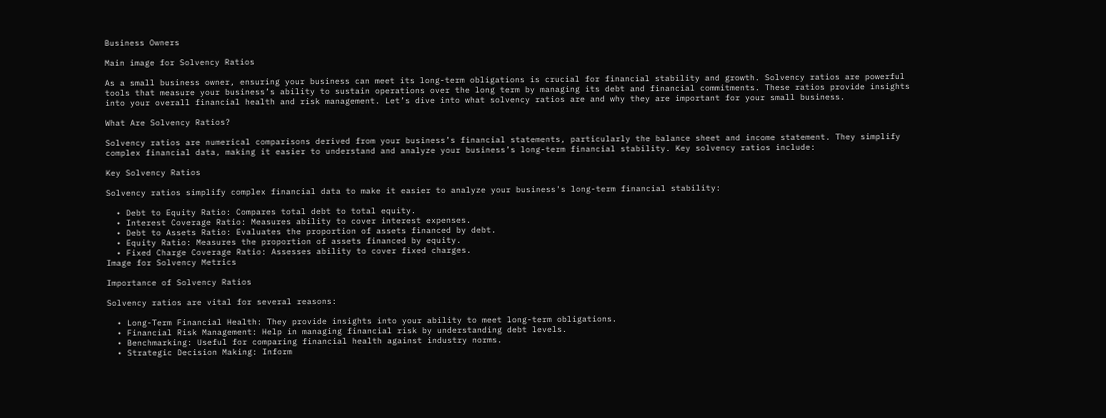Business Owners

Main image for Solvency Ratios

As a small business owner, ensuring your business can meet its long-term obligations is crucial for financial stability and growth. Solvency ratios are powerful tools that measure your business’s ability to sustain operations over the long term by managing its debt and financial commitments. These ratios provide insights into your overall financial health and risk management. Let’s dive into what solvency ratios are and why they are important for your small business.

What Are Solvency Ratios?

Solvency ratios are numerical comparisons derived from your business’s financial statements, particularly the balance sheet and income statement. They simplify complex financial data, making it easier to understand and analyze your business’s long-term financial stability. Key solvency ratios include:

Key Solvency Ratios

Solvency ratios simplify complex financial data to make it easier to analyze your business's long-term financial stability:

  • Debt to Equity Ratio: Compares total debt to total equity.
  • Interest Coverage Ratio: Measures ability to cover interest expenses.
  • Debt to Assets Ratio: Evaluates the proportion of assets financed by debt.
  • Equity Ratio: Measures the proportion of assets financed by equity.
  • Fixed Charge Coverage Ratio: Assesses ability to cover fixed charges.
Image for Solvency Metrics

Importance of Solvency Ratios

Solvency ratios are vital for several reasons:

  • Long-Term Financial Health: They provide insights into your ability to meet long-term obligations.
  • Financial Risk Management: Help in managing financial risk by understanding debt levels.
  • Benchmarking: Useful for comparing financial health against industry norms.
  • Strategic Decision Making: Inform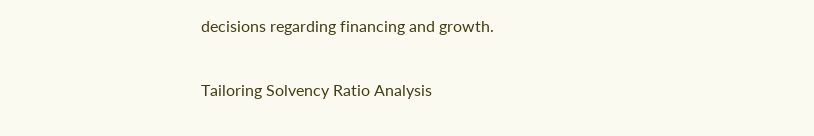decisions regarding financing and growth.

Tailoring Solvency Ratio Analysis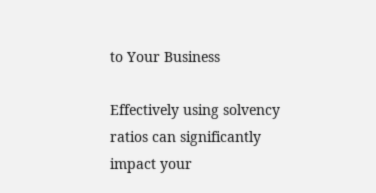to Your Business

Effectively using solvency ratios can significantly impact your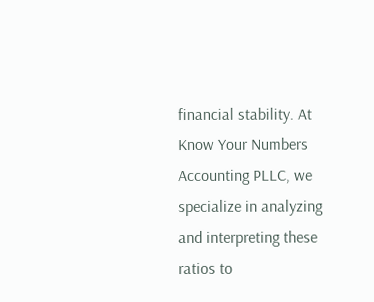financial stability. At Know Your Numbers Accounting PLLC, we specialize in analyzing and interpreting these ratios to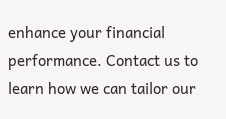enhance your financial performance. Contact us to learn how we can tailor our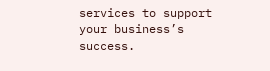services to support your business’s success.